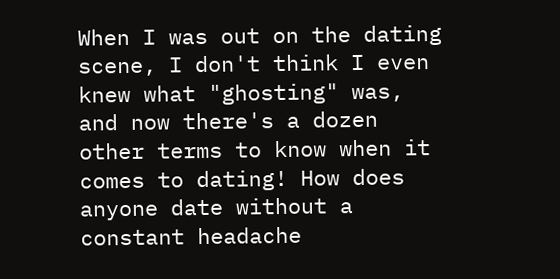When I was out on the dating scene, I don't think I even knew what "ghosting" was, and now there's a dozen other terms to know when it comes to dating! How does anyone date without a constant headache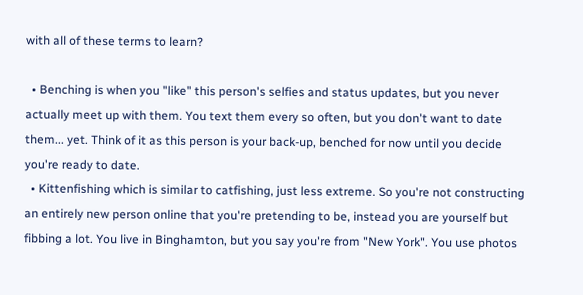with all of these terms to learn?

  • Benching is when you "like" this person's selfies and status updates, but you never actually meet up with them. You text them every so often, but you don't want to date them... yet. Think of it as this person is your back-up, benched for now until you decide you're ready to date.
  • Kittenfishing which is similar to catfishing, just less extreme. So you're not constructing an entirely new person online that you're pretending to be, instead you are yourself but fibbing a lot. You live in Binghamton, but you say you're from "New York". You use photos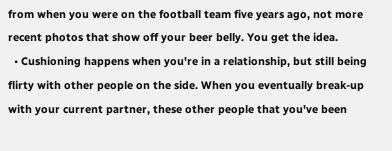from when you were on the football team five years ago, not more recent photos that show off your beer belly. You get the idea.
  • Cushioning happens when you're in a relationship, but still being flirty with other people on the side. When you eventually break-up with your current partner, these other people that you've been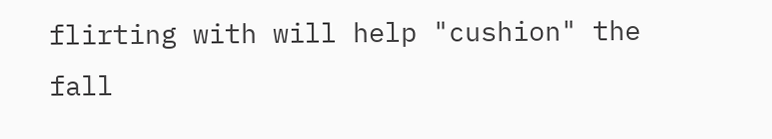flirting with will help "cushion" the fall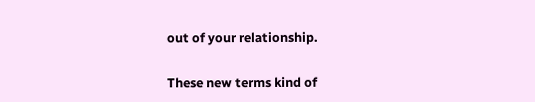out of your relationship.

These new terms kind of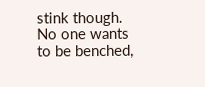stink though. No one wants to be benched,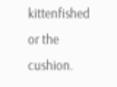kittenfished or the cushion.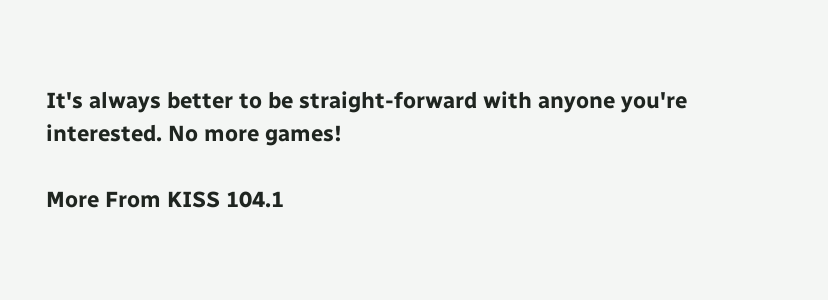It's always better to be straight-forward with anyone you're interested. No more games!

More From KISS 104.1